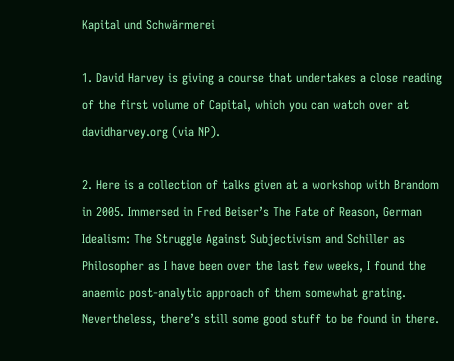Kapital und Schwärmerei

1. David Harvey is giving a course that undertakes a close reading of the first volume of Capital, which you can watch over at davidharvey.org (via NP).

2. Here is a collection of talks given at a workshop with Brandom in 2005. Immersed in Fred Beiser’s The Fate of Reason, German Idealism: The Struggle Against Subjectivism and Schiller as Philosopher as I have been over the last few weeks, I found the anaemic post-analytic approach of them somewhat grating. Nevertheless, there’s still some good stuff to be found in there.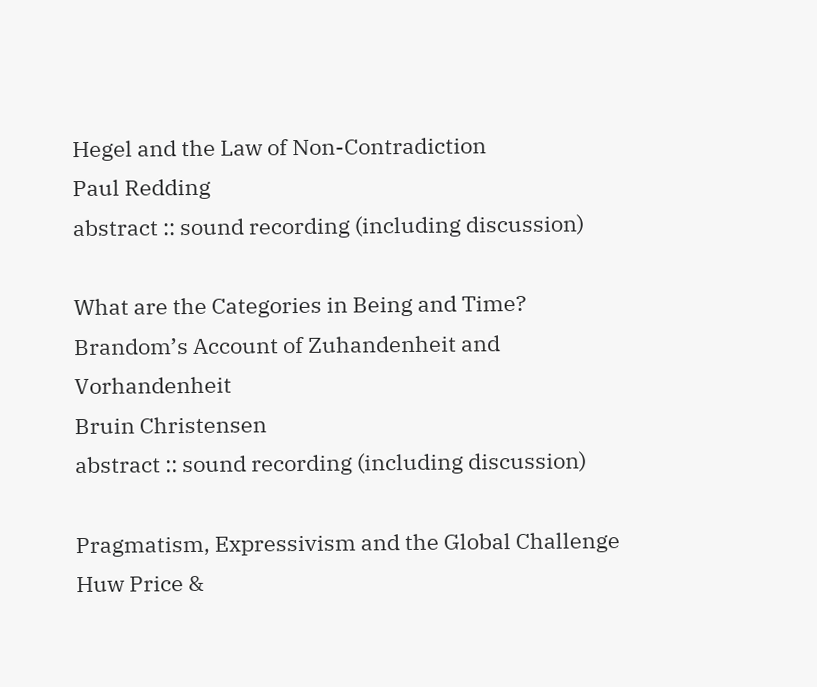Hegel and the Law of Non-Contradiction
Paul Redding
abstract :: sound recording (including discussion)

What are the Categories in Being and Time? Brandom’s Account of Zuhandenheit and Vorhandenheit
Bruin Christensen
abstract :: sound recording (including discussion)

Pragmatism, Expressivism and the Global Challenge
Huw Price &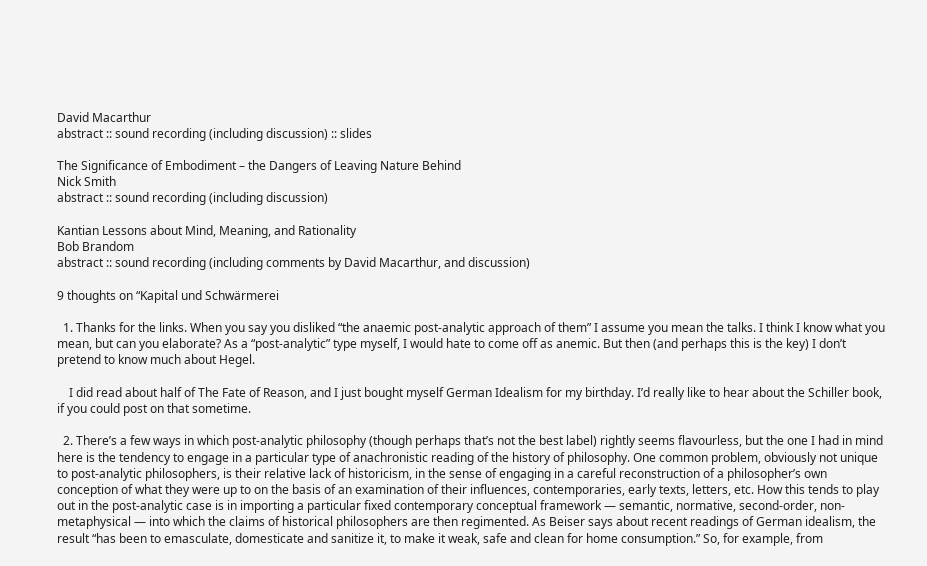David Macarthur
abstract :: sound recording (including discussion) :: slides

The Significance of Embodiment – the Dangers of Leaving Nature Behind
Nick Smith
abstract :: sound recording (including discussion)

Kantian Lessons about Mind, Meaning, and Rationality
Bob Brandom
abstract :: sound recording (including comments by David Macarthur, and discussion)

9 thoughts on “Kapital und Schwärmerei

  1. Thanks for the links. When you say you disliked “the anaemic post-analytic approach of them” I assume you mean the talks. I think I know what you mean, but can you elaborate? As a “post-analytic” type myself, I would hate to come off as anemic. But then (and perhaps this is the key) I don’t pretend to know much about Hegel.

    I did read about half of The Fate of Reason, and I just bought myself German Idealism for my birthday. I’d really like to hear about the Schiller book, if you could post on that sometime.

  2. There’s a few ways in which post-analytic philosophy (though perhaps that’s not the best label) rightly seems flavourless, but the one I had in mind here is the tendency to engage in a particular type of anachronistic reading of the history of philosophy. One common problem, obviously not unique to post-analytic philosophers, is their relative lack of historicism, in the sense of engaging in a careful reconstruction of a philosopher’s own conception of what they were up to on the basis of an examination of their influences, contemporaries, early texts, letters, etc. How this tends to play out in the post-analytic case is in importing a particular fixed contemporary conceptual framework — semantic, normative, second-order, non-metaphysical — into which the claims of historical philosophers are then regimented. As Beiser says about recent readings of German idealism, the result “has been to emasculate, domesticate and sanitize it, to make it weak, safe and clean for home consumption.” So, for example, from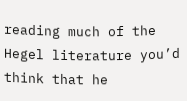reading much of the Hegel literature you’d think that he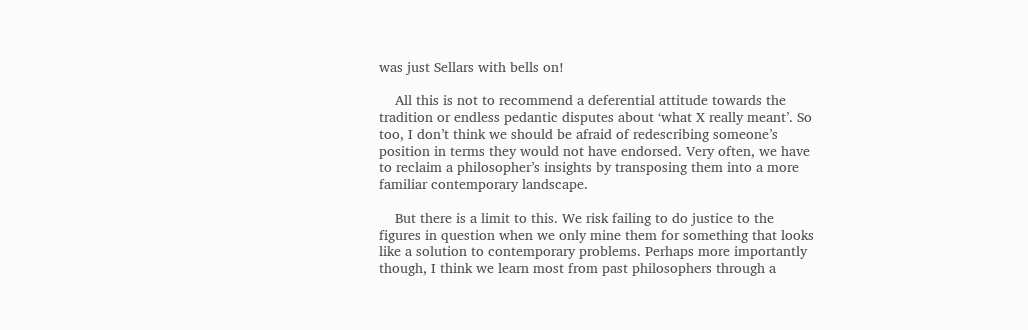was just Sellars with bells on!

    All this is not to recommend a deferential attitude towards the tradition or endless pedantic disputes about ‘what X really meant’. So too, I don’t think we should be afraid of redescribing someone’s position in terms they would not have endorsed. Very often, we have to reclaim a philosopher’s insights by transposing them into a more familiar contemporary landscape.

    But there is a limit to this. We risk failing to do justice to the figures in question when we only mine them for something that looks like a solution to contemporary problems. Perhaps more importantly though, I think we learn most from past philosophers through a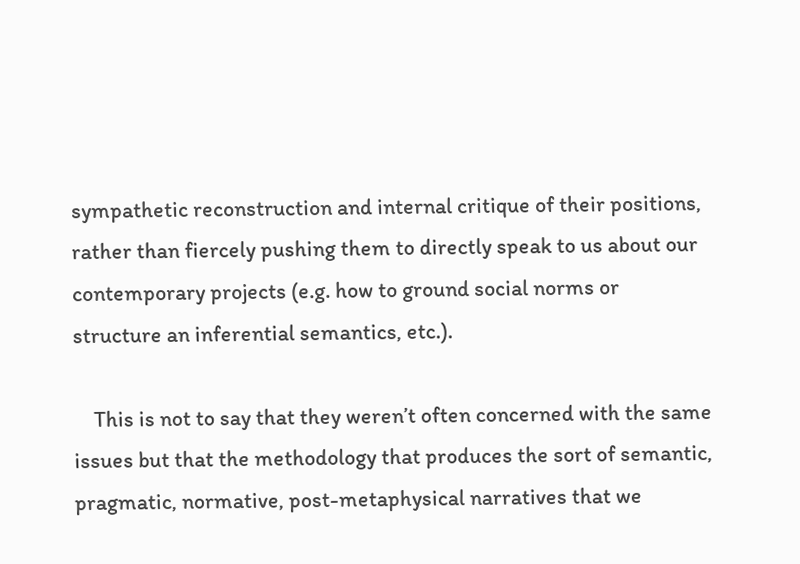sympathetic reconstruction and internal critique of their positions, rather than fiercely pushing them to directly speak to us about our contemporary projects (e.g. how to ground social norms or structure an inferential semantics, etc.).

    This is not to say that they weren’t often concerned with the same issues but that the methodology that produces the sort of semantic, pragmatic, normative, post-metaphysical narratives that we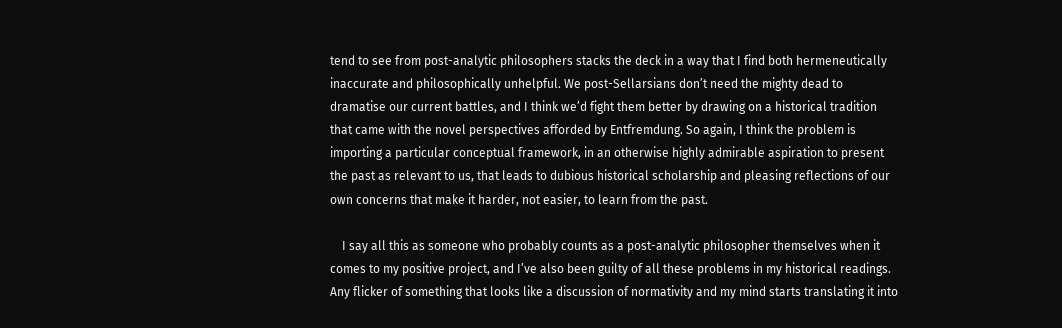tend to see from post-analytic philosophers stacks the deck in a way that I find both hermeneutically inaccurate and philosophically unhelpful. We post-Sellarsians don’t need the mighty dead to dramatise our current battles, and I think we’d fight them better by drawing on a historical tradition that came with the novel perspectives afforded by Entfremdung. So again, I think the problem is importing a particular conceptual framework, in an otherwise highly admirable aspiration to present the past as relevant to us, that leads to dubious historical scholarship and pleasing reflections of our own concerns that make it harder, not easier, to learn from the past.

    I say all this as someone who probably counts as a post-analytic philosopher themselves when it comes to my positive project, and I’ve also been guilty of all these problems in my historical readings. Any flicker of something that looks like a discussion of normativity and my mind starts translating it into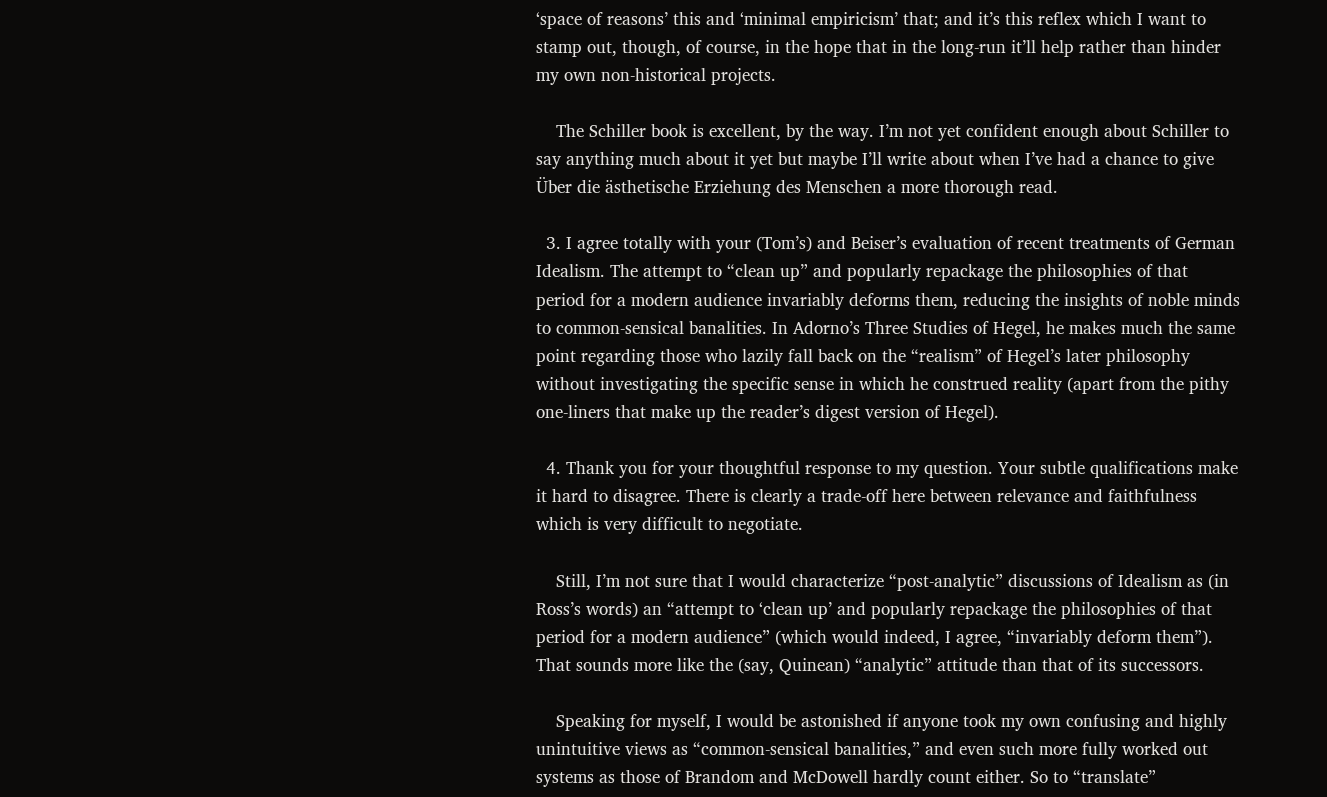‘space of reasons’ this and ‘minimal empiricism’ that; and it’s this reflex which I want to stamp out, though, of course, in the hope that in the long-run it’ll help rather than hinder my own non-historical projects.

    The Schiller book is excellent, by the way. I’m not yet confident enough about Schiller to say anything much about it yet but maybe I’ll write about when I’ve had a chance to give Über die ästhetische Erziehung des Menschen a more thorough read.

  3. I agree totally with your (Tom’s) and Beiser’s evaluation of recent treatments of German Idealism. The attempt to “clean up” and popularly repackage the philosophies of that period for a modern audience invariably deforms them, reducing the insights of noble minds to common-sensical banalities. In Adorno’s Three Studies of Hegel, he makes much the same point regarding those who lazily fall back on the “realism” of Hegel’s later philosophy without investigating the specific sense in which he construed reality (apart from the pithy one-liners that make up the reader’s digest version of Hegel).

  4. Thank you for your thoughtful response to my question. Your subtle qualifications make it hard to disagree. There is clearly a trade-off here between relevance and faithfulness which is very difficult to negotiate.

    Still, I’m not sure that I would characterize “post-analytic” discussions of Idealism as (in Ross’s words) an “attempt to ‘clean up’ and popularly repackage the philosophies of that period for a modern audience” (which would indeed, I agree, “invariably deform them”). That sounds more like the (say, Quinean) “analytic” attitude than that of its successors.

    Speaking for myself, I would be astonished if anyone took my own confusing and highly unintuitive views as “common-sensical banalities,” and even such more fully worked out systems as those of Brandom and McDowell hardly count either. So to “translate”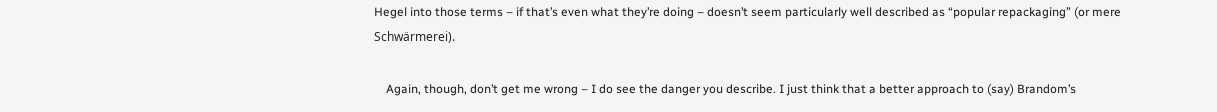Hegel into those terms – if that’s even what they’re doing – doesn’t seem particularly well described as “popular repackaging” (or mere Schwärmerei).

    Again, though, don’t get me wrong – I do see the danger you describe. I just think that a better approach to (say) Brandom’s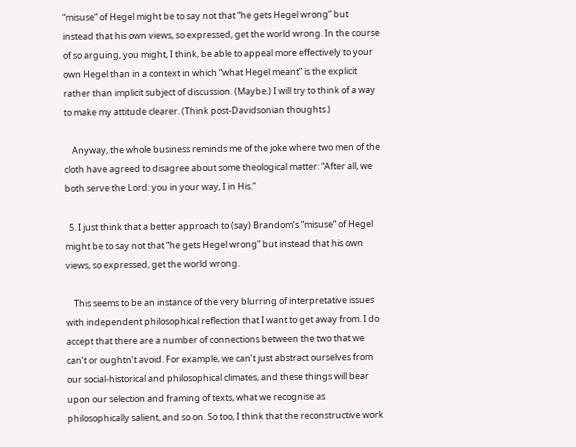“misuse” of Hegel might be to say not that “he gets Hegel wrong” but instead that his own views, so expressed, get the world wrong. In the course of so arguing, you might, I think, be able to appeal more effectively to your own Hegel than in a context in which “what Hegel meant” is the explicit rather than implicit subject of discussion. (Maybe.) I will try to think of a way to make my attitude clearer. (Think post-Davidsonian thoughts.)

    Anyway, the whole business reminds me of the joke where two men of the cloth have agreed to disagree about some theological matter: “After all, we both serve the Lord: you in your way, I in His.”

  5. I just think that a better approach to (say) Brandom’s “misuse” of Hegel might be to say not that “he gets Hegel wrong” but instead that his own views, so expressed, get the world wrong.

    This seems to be an instance of the very blurring of interpretative issues with independent philosophical reflection that I want to get away from. I do accept that there are a number of connections between the two that we can’t or oughtn’t avoid. For example, we can’t just abstract ourselves from our social-historical and philosophical climates, and these things will bear upon our selection and framing of texts, what we recognise as philosophically salient, and so on. So too, I think that the reconstructive work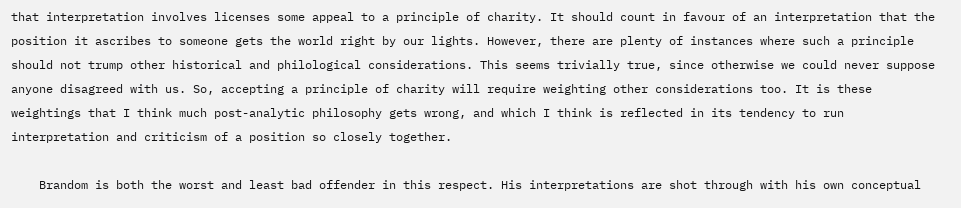that interpretation involves licenses some appeal to a principle of charity. It should count in favour of an interpretation that the position it ascribes to someone gets the world right by our lights. However, there are plenty of instances where such a principle should not trump other historical and philological considerations. This seems trivially true, since otherwise we could never suppose anyone disagreed with us. So, accepting a principle of charity will require weighting other considerations too. It is these weightings that I think much post-analytic philosophy gets wrong, and which I think is reflected in its tendency to run interpretation and criticism of a position so closely together.

    Brandom is both the worst and least bad offender in this respect. His interpretations are shot through with his own conceptual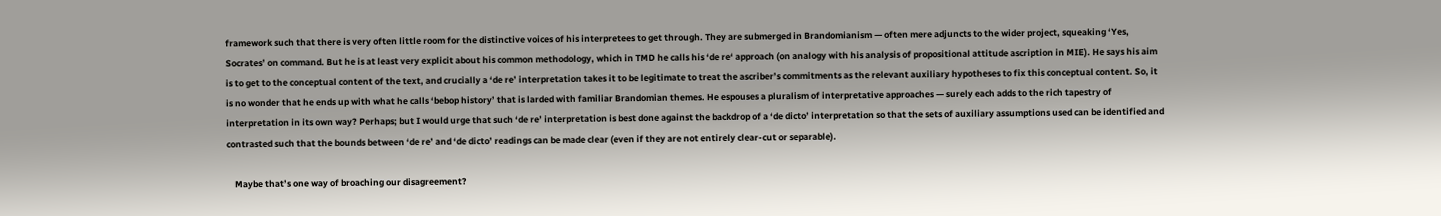framework such that there is very often little room for the distinctive voices of his interpretees to get through. They are submerged in Brandomianism — often mere adjuncts to the wider project, squeaking ‘Yes, Socrates’ on command. But he is at least very explicit about his common methodology, which in TMD he calls his ‘de re‘ approach (on analogy with his analysis of propositional attitude ascription in MIE). He says his aim is to get to the conceptual content of the text, and crucially a ‘de re’ interpretation takes it to be legitimate to treat the ascriber’s commitments as the relevant auxiliary hypotheses to fix this conceptual content. So, it is no wonder that he ends up with what he calls ‘bebop history’ that is larded with familiar Brandomian themes. He espouses a pluralism of interpretative approaches — surely each adds to the rich tapestry of interpretation in its own way? Perhaps; but I would urge that such ‘de re’ interpretation is best done against the backdrop of a ‘de dicto’ interpretation so that the sets of auxiliary assumptions used can be identified and contrasted such that the bounds between ‘de re’ and ‘de dicto’ readings can be made clear (even if they are not entirely clear-cut or separable).

    Maybe that’s one way of broaching our disagreement?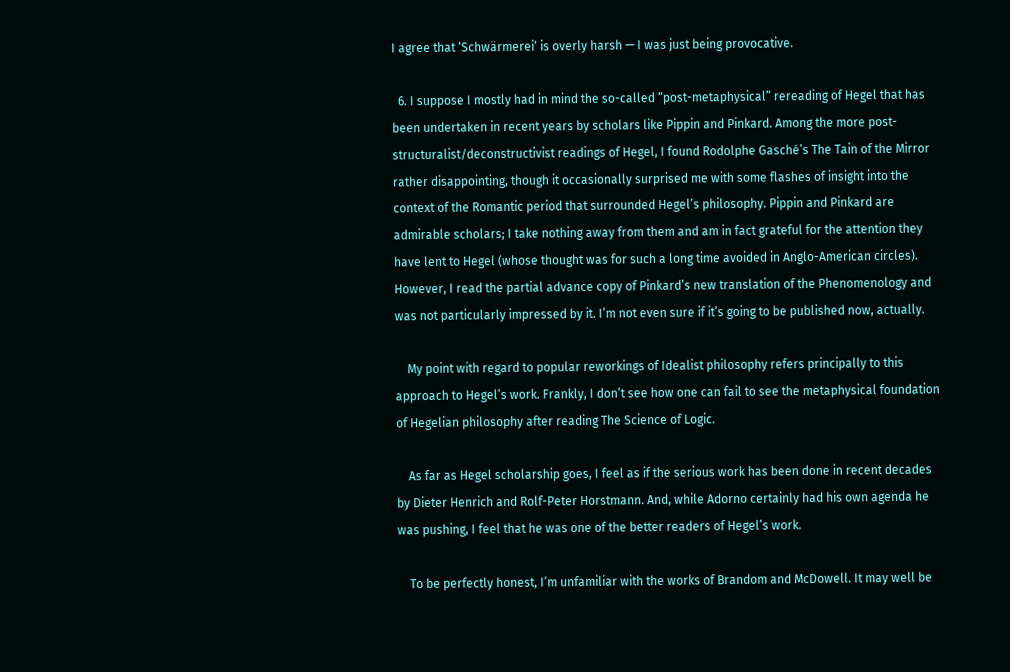I agree that ‘Schwärmerei‘ is overly harsh — I was just being provocative.

  6. I suppose I mostly had in mind the so-called “post-metaphysical” rereading of Hegel that has been undertaken in recent years by scholars like Pippin and Pinkard. Among the more post-structuralist/deconstructivist readings of Hegel, I found Rodolphe Gasché’s The Tain of the Mirror rather disappointing, though it occasionally surprised me with some flashes of insight into the context of the Romantic period that surrounded Hegel’s philosophy. Pippin and Pinkard are admirable scholars; I take nothing away from them and am in fact grateful for the attention they have lent to Hegel (whose thought was for such a long time avoided in Anglo-American circles). However, I read the partial advance copy of Pinkard’s new translation of the Phenomenology and was not particularly impressed by it. I’m not even sure if it’s going to be published now, actually.

    My point with regard to popular reworkings of Idealist philosophy refers principally to this approach to Hegel’s work. Frankly, I don’t see how one can fail to see the metaphysical foundation of Hegelian philosophy after reading The Science of Logic.

    As far as Hegel scholarship goes, I feel as if the serious work has been done in recent decades by Dieter Henrich and Rolf-Peter Horstmann. And, while Adorno certainly had his own agenda he was pushing, I feel that he was one of the better readers of Hegel’s work.

    To be perfectly honest, I’m unfamiliar with the works of Brandom and McDowell. It may well be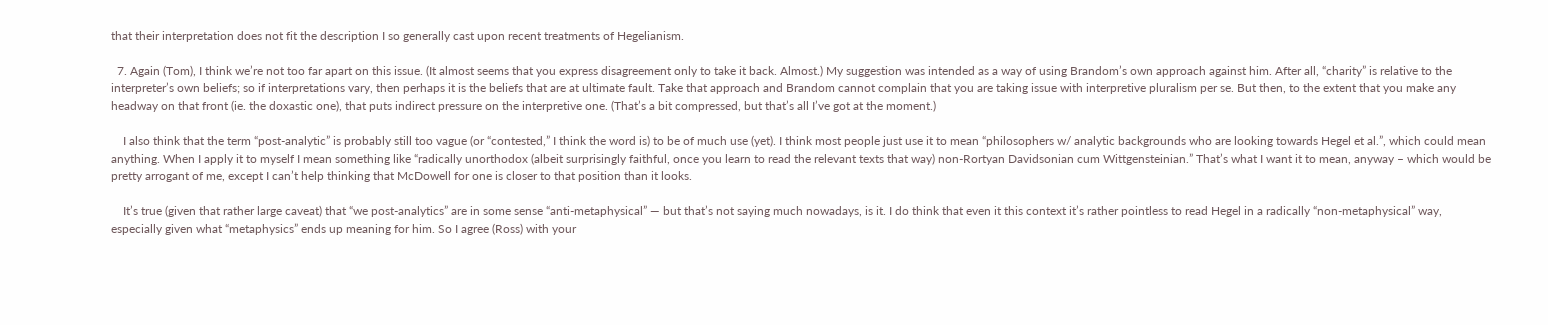that their interpretation does not fit the description I so generally cast upon recent treatments of Hegelianism.

  7. Again (Tom), I think we’re not too far apart on this issue. (It almost seems that you express disagreement only to take it back. Almost.) My suggestion was intended as a way of using Brandom’s own approach against him. After all, “charity” is relative to the interpreter’s own beliefs; so if interpretations vary, then perhaps it is the beliefs that are at ultimate fault. Take that approach and Brandom cannot complain that you are taking issue with interpretive pluralism per se. But then, to the extent that you make any headway on that front (ie. the doxastic one), that puts indirect pressure on the interpretive one. (That’s a bit compressed, but that’s all I’ve got at the moment.)

    I also think that the term “post-analytic” is probably still too vague (or “contested,” I think the word is) to be of much use (yet). I think most people just use it to mean “philosophers w/ analytic backgrounds who are looking towards Hegel et al.”, which could mean anything. When I apply it to myself I mean something like “radically unorthodox (albeit surprisingly faithful, once you learn to read the relevant texts that way) non-Rortyan Davidsonian cum Wittgensteinian.” That’s what I want it to mean, anyway – which would be pretty arrogant of me, except I can’t help thinking that McDowell for one is closer to that position than it looks.

    It’s true (given that rather large caveat) that “we post-analytics” are in some sense “anti-metaphysical” — but that’s not saying much nowadays, is it. I do think that even it this context it’s rather pointless to read Hegel in a radically “non-metaphysical” way, especially given what “metaphysics” ends up meaning for him. So I agree (Ross) with your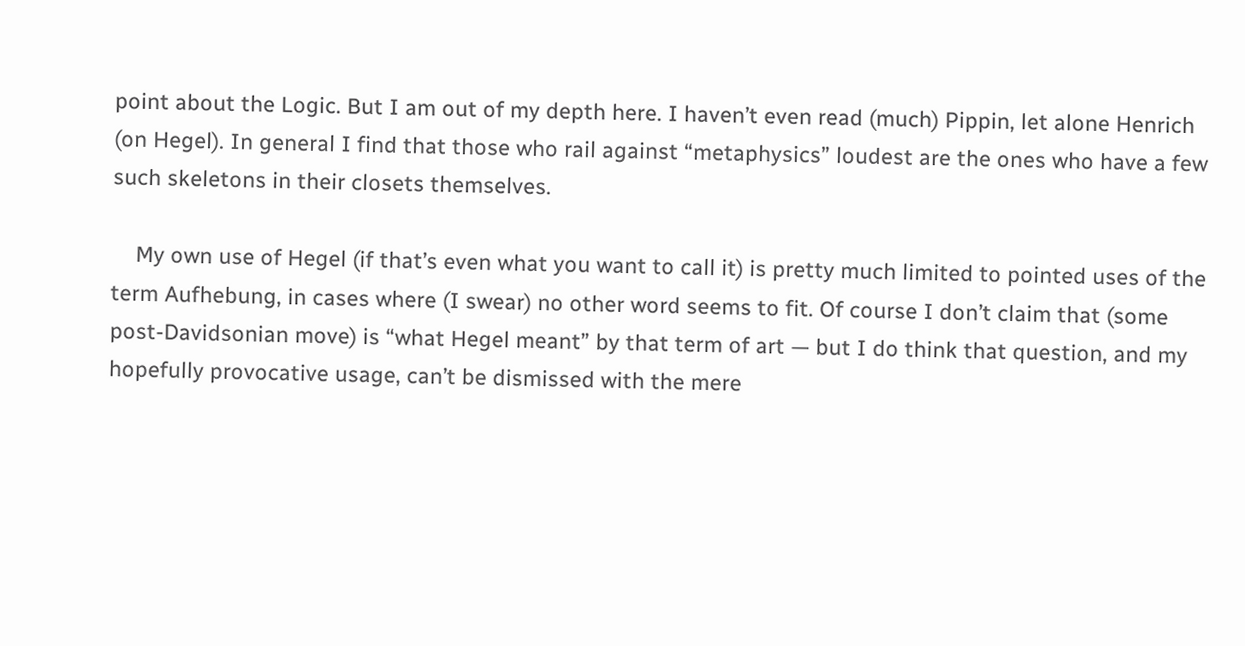point about the Logic. But I am out of my depth here. I haven’t even read (much) Pippin, let alone Henrich (on Hegel). In general I find that those who rail against “metaphysics” loudest are the ones who have a few such skeletons in their closets themselves.

    My own use of Hegel (if that’s even what you want to call it) is pretty much limited to pointed uses of the term Aufhebung, in cases where (I swear) no other word seems to fit. Of course I don’t claim that (some post-Davidsonian move) is “what Hegel meant” by that term of art — but I do think that question, and my hopefully provocative usage, can’t be dismissed with the mere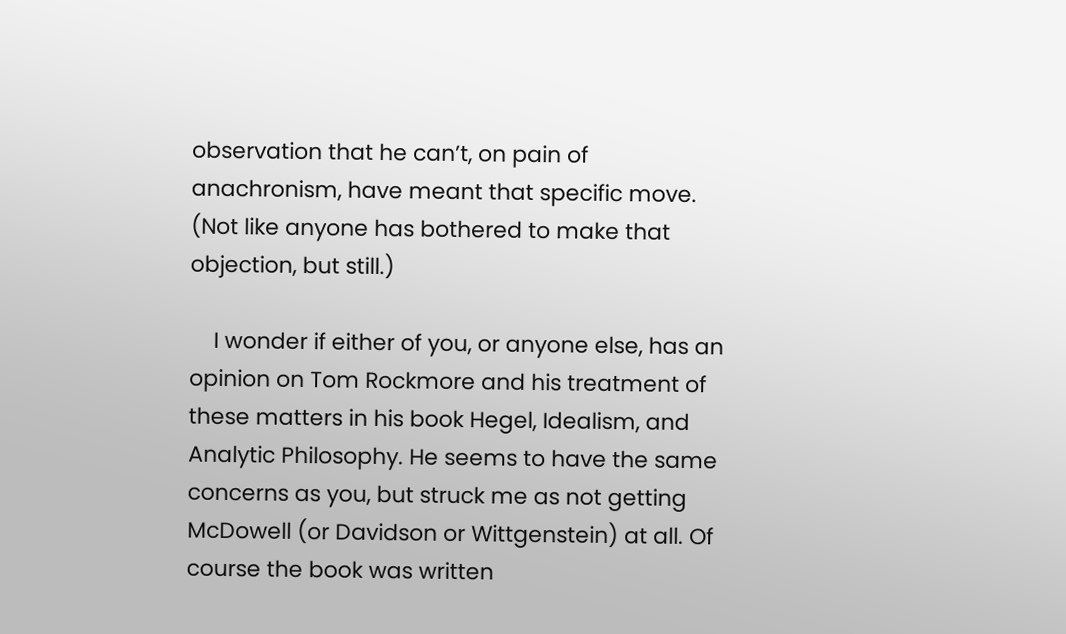observation that he can’t, on pain of anachronism, have meant that specific move. (Not like anyone has bothered to make that objection, but still.)

    I wonder if either of you, or anyone else, has an opinion on Tom Rockmore and his treatment of these matters in his book Hegel, Idealism, and Analytic Philosophy. He seems to have the same concerns as you, but struck me as not getting McDowell (or Davidson or Wittgenstein) at all. Of course the book was written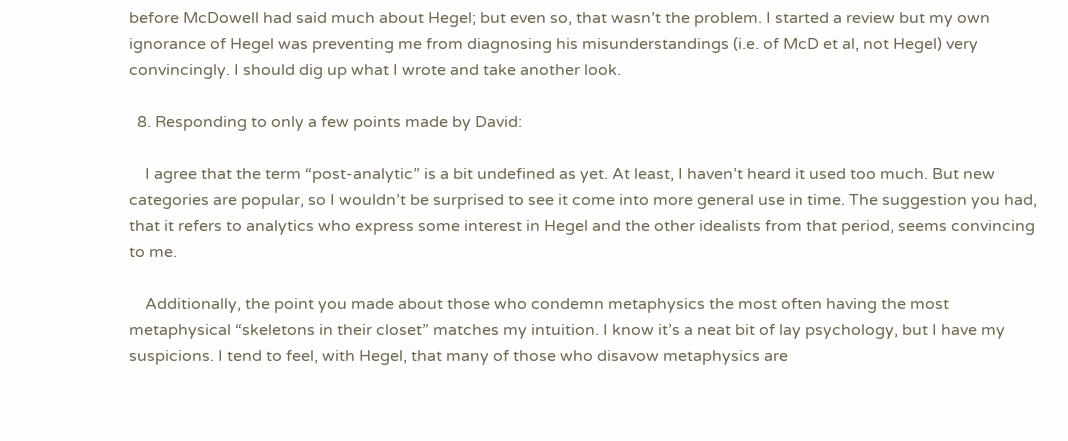before McDowell had said much about Hegel; but even so, that wasn’t the problem. I started a review but my own ignorance of Hegel was preventing me from diagnosing his misunderstandings (i.e. of McD et al, not Hegel) very convincingly. I should dig up what I wrote and take another look.

  8. Responding to only a few points made by David:

    I agree that the term “post-analytic” is a bit undefined as yet. At least, I haven’t heard it used too much. But new categories are popular, so I wouldn’t be surprised to see it come into more general use in time. The suggestion you had, that it refers to analytics who express some interest in Hegel and the other idealists from that period, seems convincing to me.

    Additionally, the point you made about those who condemn metaphysics the most often having the most metaphysical “skeletons in their closet” matches my intuition. I know it’s a neat bit of lay psychology, but I have my suspicions. I tend to feel, with Hegel, that many of those who disavow metaphysics are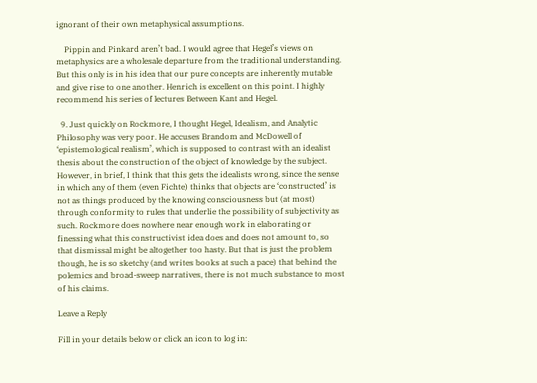ignorant of their own metaphysical assumptions.

    Pippin and Pinkard aren’t bad. I would agree that Hegel’s views on metaphysics are a wholesale departure from the traditional understanding. But this only is in his idea that our pure concepts are inherently mutable and give rise to one another. Henrich is excellent on this point. I highly recommend his series of lectures Between Kant and Hegel.

  9. Just quickly on Rockmore, I thought Hegel, Idealism, and Analytic Philosophy was very poor. He accuses Brandom and McDowell of ‘epistemological realism’, which is supposed to contrast with an idealist thesis about the construction of the object of knowledge by the subject. However, in brief, I think that this gets the idealists wrong, since the sense in which any of them (even Fichte) thinks that objects are ‘constructed’ is not as things produced by the knowing consciousness but (at most) through conformity to rules that underlie the possibility of subjectivity as such. Rockmore does nowhere near enough work in elaborating or finessing what this constructivist idea does and does not amount to, so that dismissal might be altogether too hasty. But that is just the problem though, he is so sketchy (and writes books at such a pace) that behind the polemics and broad-sweep narratives, there is not much substance to most of his claims.

Leave a Reply

Fill in your details below or click an icon to log in: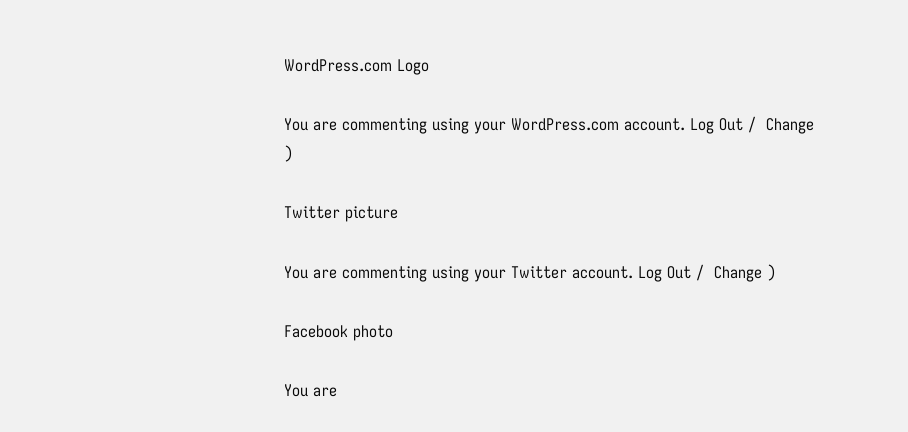WordPress.com Logo

You are commenting using your WordPress.com account. Log Out /  Change )

Twitter picture

You are commenting using your Twitter account. Log Out /  Change )

Facebook photo

You are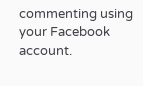commenting using your Facebook account.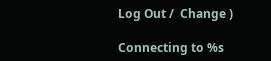Log Out /  Change )

Connecting to %s